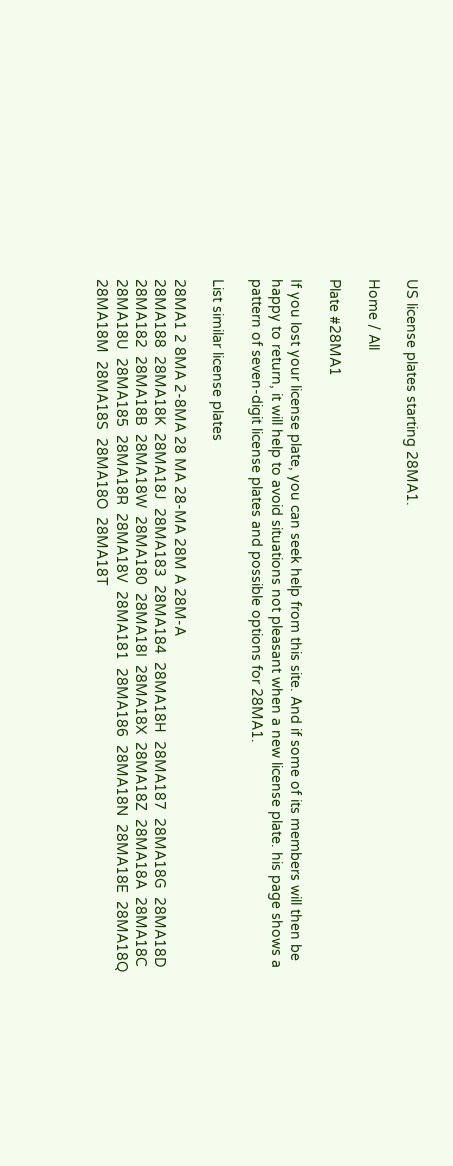US license plates starting 28MA1.

Home / All

Plate #28MA1

If you lost your license plate, you can seek help from this site. And if some of its members will then be happy to return, it will help to avoid situations not pleasant when a new license plate. his page shows a pattern of seven-digit license plates and possible options for 28MA1.

List similar license plates

28MA1 2 8MA 2-8MA 28 MA 28-MA 28M A 28M-A
28MA188  28MA18K  28MA18J  28MA183  28MA184  28MA18H  28MA187  28MA18G  28MA18D  28MA182  28MA18B  28MA18W  28MA180  28MA18I  28MA18X  28MA18Z  28MA18A  28MA18C  28MA18U  28MA185  28MA18R  28MA18V  28MA181  28MA186  28MA18N  28MA18E  28MA18Q  28MA18M  28MA18S  28MA18O  28MA18T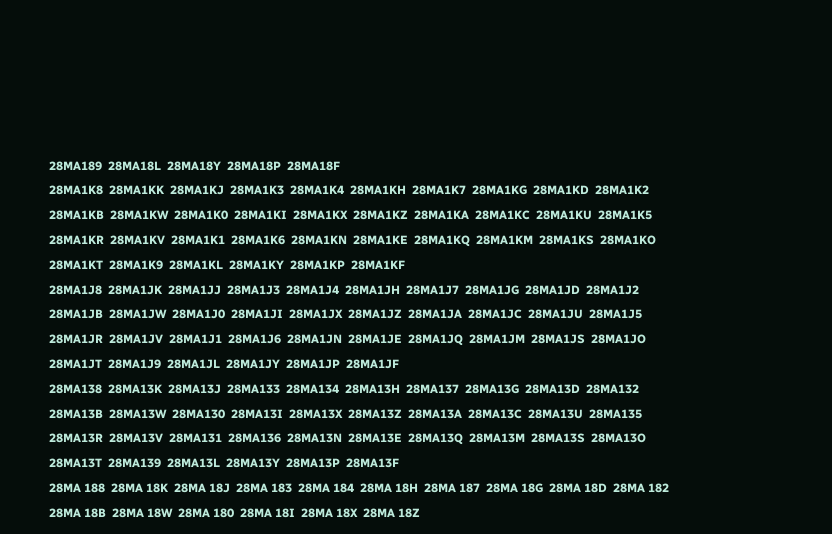28MA189  28MA18L  28MA18Y  28MA18P  28MA18F
28MA1K8  28MA1KK  28MA1KJ  28MA1K3  28MA1K4  28MA1KH  28MA1K7  28MA1KG  28MA1KD  28MA1K2  28MA1KB  28MA1KW  28MA1K0  28MA1KI  28MA1KX  28MA1KZ  28MA1KA  28MA1KC  28MA1KU  28MA1K5  28MA1KR  28MA1KV  28MA1K1  28MA1K6  28MA1KN  28MA1KE  28MA1KQ  28MA1KM  28MA1KS  28MA1KO  28MA1KT  28MA1K9  28MA1KL  28MA1KY  28MA1KP  28MA1KF
28MA1J8  28MA1JK  28MA1JJ  28MA1J3  28MA1J4  28MA1JH  28MA1J7  28MA1JG  28MA1JD  28MA1J2  28MA1JB  28MA1JW  28MA1J0  28MA1JI  28MA1JX  28MA1JZ  28MA1JA  28MA1JC  28MA1JU  28MA1J5  28MA1JR  28MA1JV  28MA1J1  28MA1J6  28MA1JN  28MA1JE  28MA1JQ  28MA1JM  28MA1JS  28MA1JO  28MA1JT  28MA1J9  28MA1JL  28MA1JY  28MA1JP  28MA1JF
28MA138  28MA13K  28MA13J  28MA133  28MA134  28MA13H  28MA137  28MA13G  28MA13D  28MA132  28MA13B  28MA13W  28MA130  28MA13I  28MA13X  28MA13Z  28MA13A  28MA13C  28MA13U  28MA135  28MA13R  28MA13V  28MA131  28MA136  28MA13N  28MA13E  28MA13Q  28MA13M  28MA13S  28MA13O  28MA13T  28MA139  28MA13L  28MA13Y  28MA13P  28MA13F
28MA 188  28MA 18K  28MA 18J  28MA 183  28MA 184  28MA 18H  28MA 187  28MA 18G  28MA 18D  28MA 182  28MA 18B  28MA 18W  28MA 180  28MA 18I  28MA 18X  28MA 18Z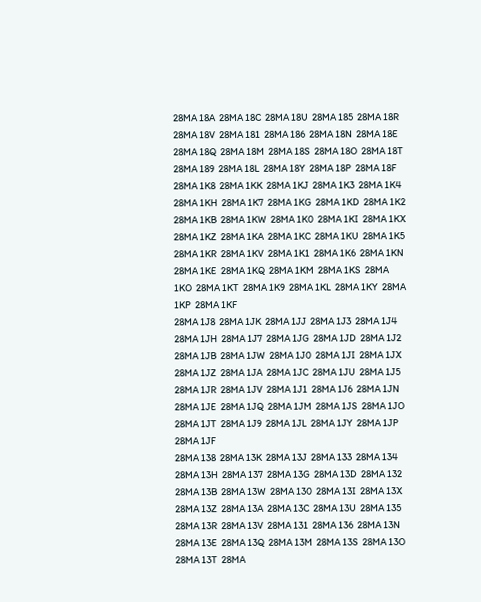28MA 18A  28MA 18C  28MA 18U  28MA 185  28MA 18R  28MA 18V  28MA 181  28MA 186  28MA 18N  28MA 18E  28MA 18Q  28MA 18M  28MA 18S  28MA 18O  28MA 18T  28MA 189  28MA 18L  28MA 18Y  28MA 18P  28MA 18F
28MA 1K8  28MA 1KK  28MA 1KJ  28MA 1K3  28MA 1K4  28MA 1KH  28MA 1K7  28MA 1KG  28MA 1KD  28MA 1K2  28MA 1KB  28MA 1KW  28MA 1K0  28MA 1KI  28MA 1KX  28MA 1KZ  28MA 1KA  28MA 1KC  28MA 1KU  28MA 1K5  28MA 1KR  28MA 1KV  28MA 1K1  28MA 1K6  28MA 1KN  28MA 1KE  28MA 1KQ  28MA 1KM  28MA 1KS  28MA 1KO  28MA 1KT  28MA 1K9  28MA 1KL  28MA 1KY  28MA 1KP  28MA 1KF
28MA 1J8  28MA 1JK  28MA 1JJ  28MA 1J3  28MA 1J4  28MA 1JH  28MA 1J7  28MA 1JG  28MA 1JD  28MA 1J2  28MA 1JB  28MA 1JW  28MA 1J0  28MA 1JI  28MA 1JX  28MA 1JZ  28MA 1JA  28MA 1JC  28MA 1JU  28MA 1J5  28MA 1JR  28MA 1JV  28MA 1J1  28MA 1J6  28MA 1JN  28MA 1JE  28MA 1JQ  28MA 1JM  28MA 1JS  28MA 1JO  28MA 1JT  28MA 1J9  28MA 1JL  28MA 1JY  28MA 1JP  28MA 1JF
28MA 138  28MA 13K  28MA 13J  28MA 133  28MA 134  28MA 13H  28MA 137  28MA 13G  28MA 13D  28MA 132  28MA 13B  28MA 13W  28MA 130  28MA 13I  28MA 13X  28MA 13Z  28MA 13A  28MA 13C  28MA 13U  28MA 135  28MA 13R  28MA 13V  28MA 131  28MA 136  28MA 13N  28MA 13E  28MA 13Q  28MA 13M  28MA 13S  28MA 13O  28MA 13T  28MA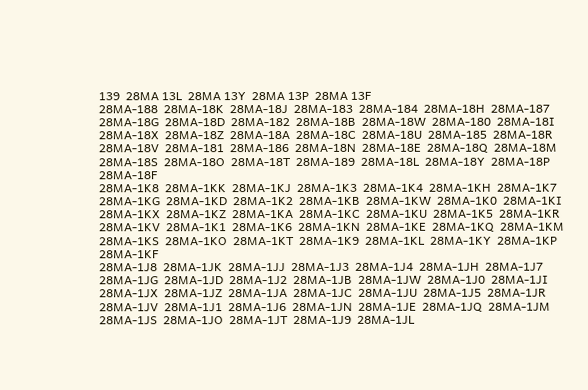139  28MA 13L  28MA 13Y  28MA 13P  28MA 13F
28MA-188  28MA-18K  28MA-18J  28MA-183  28MA-184  28MA-18H  28MA-187  28MA-18G  28MA-18D  28MA-182  28MA-18B  28MA-18W  28MA-180  28MA-18I  28MA-18X  28MA-18Z  28MA-18A  28MA-18C  28MA-18U  28MA-185  28MA-18R  28MA-18V  28MA-181  28MA-186  28MA-18N  28MA-18E  28MA-18Q  28MA-18M  28MA-18S  28MA-18O  28MA-18T  28MA-189  28MA-18L  28MA-18Y  28MA-18P  28MA-18F
28MA-1K8  28MA-1KK  28MA-1KJ  28MA-1K3  28MA-1K4  28MA-1KH  28MA-1K7  28MA-1KG  28MA-1KD  28MA-1K2  28MA-1KB  28MA-1KW  28MA-1K0  28MA-1KI  28MA-1KX  28MA-1KZ  28MA-1KA  28MA-1KC  28MA-1KU  28MA-1K5  28MA-1KR  28MA-1KV  28MA-1K1  28MA-1K6  28MA-1KN  28MA-1KE  28MA-1KQ  28MA-1KM  28MA-1KS  28MA-1KO  28MA-1KT  28MA-1K9  28MA-1KL  28MA-1KY  28MA-1KP  28MA-1KF
28MA-1J8  28MA-1JK  28MA-1JJ  28MA-1J3  28MA-1J4  28MA-1JH  28MA-1J7  28MA-1JG  28MA-1JD  28MA-1J2  28MA-1JB  28MA-1JW  28MA-1J0  28MA-1JI  28MA-1JX  28MA-1JZ  28MA-1JA  28MA-1JC  28MA-1JU  28MA-1J5  28MA-1JR  28MA-1JV  28MA-1J1  28MA-1J6  28MA-1JN  28MA-1JE  28MA-1JQ  28MA-1JM  28MA-1JS  28MA-1JO  28MA-1JT  28MA-1J9  28MA-1JL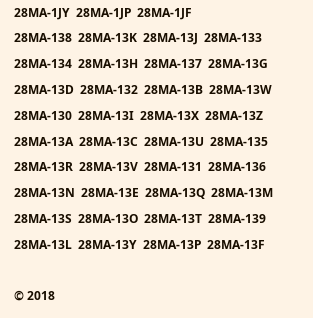28MA-1JY  28MA-1JP  28MA-1JF
28MA-138  28MA-13K  28MA-13J  28MA-133  28MA-134  28MA-13H  28MA-137  28MA-13G  28MA-13D  28MA-132  28MA-13B  28MA-13W  28MA-130  28MA-13I  28MA-13X  28MA-13Z  28MA-13A  28MA-13C  28MA-13U  28MA-135  28MA-13R  28MA-13V  28MA-131  28MA-136  28MA-13N  28MA-13E  28MA-13Q  28MA-13M  28MA-13S  28MA-13O  28MA-13T  28MA-139  28MA-13L  28MA-13Y  28MA-13P  28MA-13F

© 2018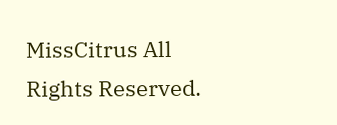MissCitrus All Rights Reserved.